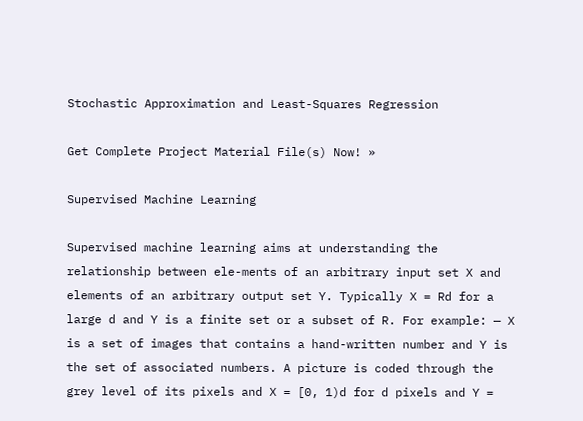Stochastic Approximation and Least-Squares Regression

Get Complete Project Material File(s) Now! »

Supervised Machine Learning

Supervised machine learning aims at understanding the relationship between ele-ments of an arbitrary input set X and elements of an arbitrary output set Y. Typically X = Rd for a large d and Y is a finite set or a subset of R. For example: — X is a set of images that contains a hand-written number and Y is the set of associated numbers. A picture is coded through the grey level of its pixels and X = [0, 1)d for d pixels and Y =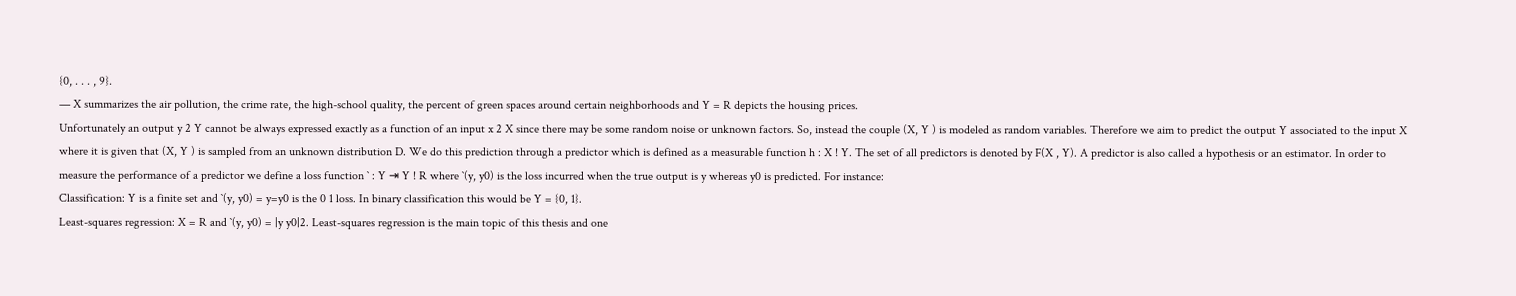{0, . . . , 9}.
— X summarizes the air pollution, the crime rate, the high-school quality, the percent of green spaces around certain neighborhoods and Y = R depicts the housing prices.
Unfortunately an output y 2 Y cannot be always expressed exactly as a function of an input x 2 X since there may be some random noise or unknown factors. So, instead the couple (X, Y ) is modeled as random variables. Therefore we aim to predict the output Y associated to the input X where it is given that (X, Y ) is sampled from an unknown distribution D. We do this prediction through a predictor which is defined as a measurable function h : X ! Y. The set of all predictors is denoted by F(X , Y). A predictor is also called a hypothesis or an estimator. In order to measure the performance of a predictor we define a loss function ` : Y ⇥ Y ! R where `(y, y0) is the loss incurred when the true output is y whereas y0 is predicted. For instance:
Classification: Y is a finite set and `(y, y0) = y=y0 is the 0 1 loss. In binary classification this would be Y = {0, 1}.
Least-squares regression: X = R and `(y, y0) = |y y0|2. Least-squares regression is the main topic of this thesis and one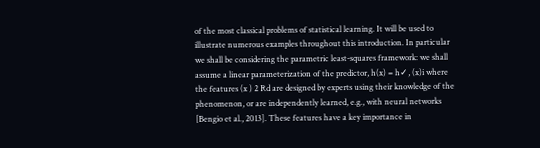of the most classical problems of statistical learning. It will be used to illustrate numerous examples throughout this introduction. In particular we shall be considering the parametric least-squares framework: we shall assume a linear parameterization of the predictor, h(x) = h✓, (x)i where the features (x ) 2 Rd are designed by experts using their knowledge of the phenomenon, or are independently learned, e.g., with neural networks [Bengio et al., 2013]. These features have a key importance in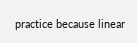practice because linear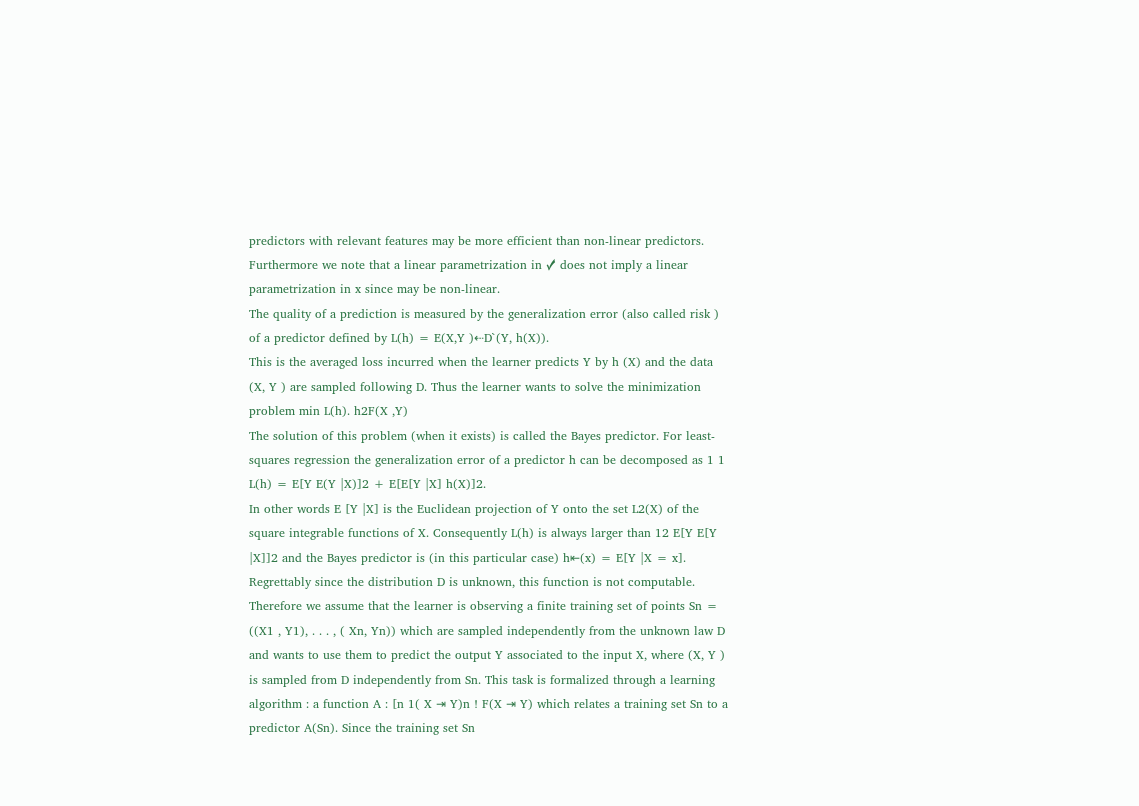predictors with relevant features may be more efficient than non-linear predictors. Furthermore we note that a linear parametrization in ✓ does not imply a linear parametrization in x since may be non-linear.
The quality of a prediction is measured by the generalization error (also called risk ) of a predictor defined by L(h) = E(X,Y )⇠D`(Y, h(X)).
This is the averaged loss incurred when the learner predicts Y by h (X) and the data (X, Y ) are sampled following D. Thus the learner wants to solve the minimization problem min L(h). h2F(X ,Y)
The solution of this problem (when it exists) is called the Bayes predictor. For least-squares regression the generalization error of a predictor h can be decomposed as 1 1 L(h) = E[Y E(Y |X)]2 + E[E[Y |X] h(X)]2.
In other words E [Y |X] is the Euclidean projection of Y onto the set L2(X) of the square integrable functions of X. Consequently L(h) is always larger than 12 E[Y E[Y |X]]2 and the Bayes predictor is (in this particular case) h⇤(x) = E[Y |X = x].
Regrettably since the distribution D is unknown, this function is not computable. Therefore we assume that the learner is observing a finite training set of points Sn = ((X1 , Y1), . . . , ( Xn, Yn)) which are sampled independently from the unknown law D and wants to use them to predict the output Y associated to the input X, where (X, Y ) is sampled from D independently from Sn. This task is formalized through a learning algorithm : a function A : [n 1( X ⇥ Y)n ! F(X ⇥ Y) which relates a training set Sn to a predictor A(Sn). Since the training set Sn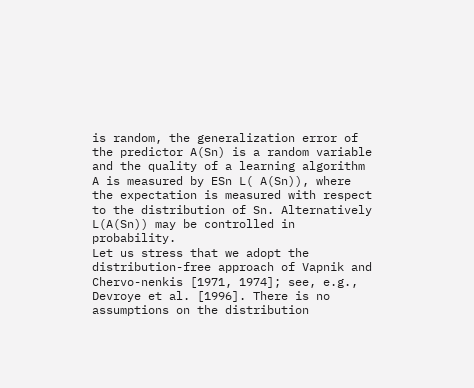is random, the generalization error of the predictor A(Sn) is a random variable and the quality of a learning algorithm A is measured by ESn L( A(Sn)), where the expectation is measured with respect to the distribution of Sn. Alternatively L(A(Sn)) may be controlled in probability.
Let us stress that we adopt the distribution-free approach of Vapnik and Chervo-nenkis [1971, 1974]; see, e.g., Devroye et al. [1996]. There is no assumptions on the distribution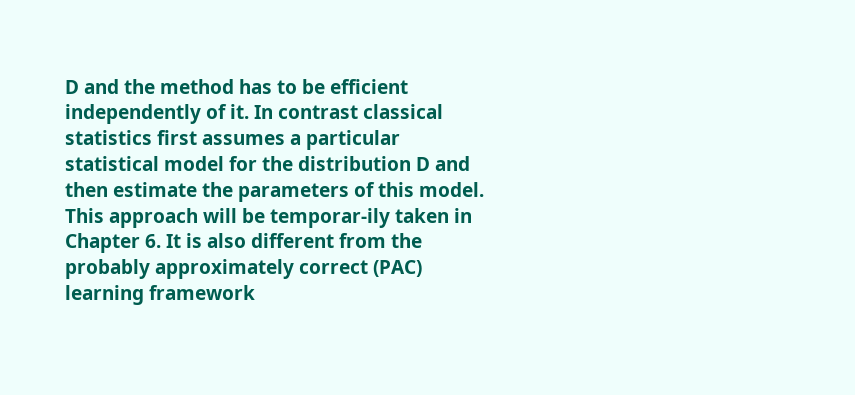D and the method has to be efficient independently of it. In contrast classical statistics first assumes a particular statistical model for the distribution D and then estimate the parameters of this model. This approach will be temporar-ily taken in Chapter 6. It is also different from the probably approximately correct (PAC) learning framework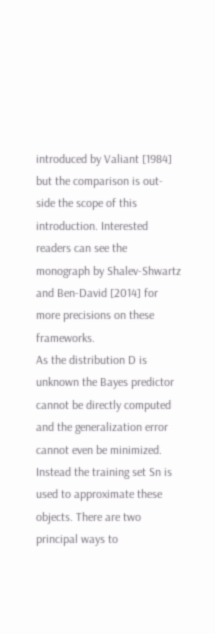introduced by Valiant [1984] but the comparison is out-side the scope of this introduction. Interested readers can see the monograph by Shalev-Shwartz and Ben-David [2014] for more precisions on these frameworks.
As the distribution D is unknown the Bayes predictor cannot be directly computed and the generalization error cannot even be minimized. Instead the training set Sn is used to approximate these objects. There are two principal ways to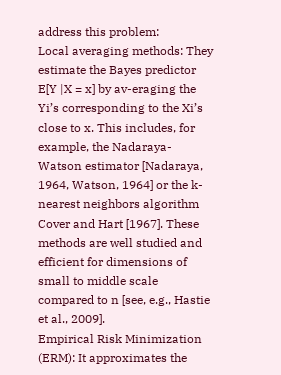address this problem:
Local averaging methods: They estimate the Bayes predictor E[Y |X = x] by av-eraging the Yi’s corresponding to the Xi’s close to x. This includes, for example, the Nadaraya-Watson estimator [Nadaraya, 1964, Watson, 1964] or the k-nearest neighbors algorithm Cover and Hart [1967]. These methods are well studied and efficient for dimensions of small to middle scale compared to n [see, e.g., Hastie et al., 2009].
Empirical Risk Minimization (ERM): It approximates the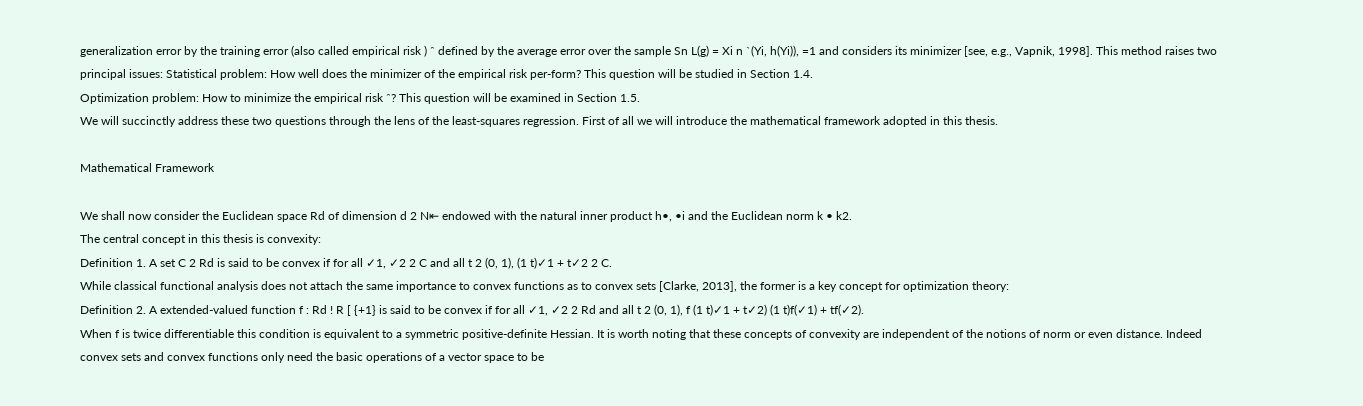generalization error by the training error (also called empirical risk ) ˆ defined by the average error over the sample Sn L(g) = Xi n `(Yi, h(Yi)), =1 and considers its minimizer [see, e.g., Vapnik, 1998]. This method raises two principal issues: Statistical problem: How well does the minimizer of the empirical risk per-form? This question will be studied in Section 1.4.
Optimization problem: How to minimize the empirical risk ˆ? This question will be examined in Section 1.5.
We will succinctly address these two questions through the lens of the least-squares regression. First of all we will introduce the mathematical framework adopted in this thesis.

Mathematical Framework

We shall now consider the Euclidean space Rd of dimension d 2 N⇤ endowed with the natural inner product h•, •i and the Euclidean norm k • k2.
The central concept in this thesis is convexity:
Definition 1. A set C 2 Rd is said to be convex if for all ✓1, ✓2 2 C and all t 2 (0, 1), (1 t)✓1 + t✓2 2 C.
While classical functional analysis does not attach the same importance to convex functions as to convex sets [Clarke, 2013], the former is a key concept for optimization theory:
Definition 2. A extended-valued function f : Rd ! R [ {+1} is said to be convex if for all ✓1, ✓2 2 Rd and all t 2 (0, 1), f (1 t)✓1 + t✓2) (1 t)f(✓1) + tf(✓2).
When f is twice differentiable this condition is equivalent to a symmetric positive-definite Hessian. It is worth noting that these concepts of convexity are independent of the notions of norm or even distance. Indeed convex sets and convex functions only need the basic operations of a vector space to be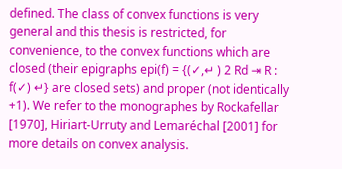defined. The class of convex functions is very general and this thesis is restricted, for convenience, to the convex functions which are closed (their epigraphs epi(f) = {(✓,↵ ) 2 Rd ⇥ R : f(✓) ↵} are closed sets) and proper (not identically +1). We refer to the monographes by Rockafellar [1970], Hiriart-Urruty and Lemaréchal [2001] for more details on convex analysis.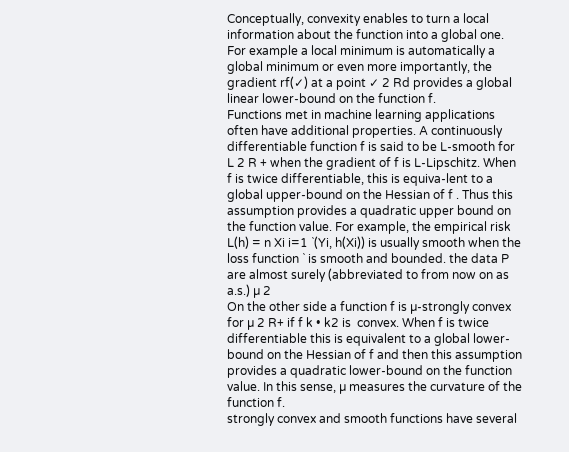Conceptually, convexity enables to turn a local information about the function into a global one. For example a local minimum is automatically a global minimum or even more importantly, the gradient rf(✓) at a point ✓ 2 Rd provides a global linear lower-bound on the function f.
Functions met in machine learning applications often have additional properties. A continuously differentiable function f is said to be L-smooth for L 2 R + when the gradient of f is L-Lipschitz. When f is twice differentiable, this is equiva-lent to a global upper-bound on the Hessian of f . Thus this assumption provides a quadratic upper bound on the function value. For example, the empirical risk L(h) = n Xi i=1 `(Yi, h(Xi)) is usually smooth when the loss function ` is smooth and bounded. the data P are almost surely (abbreviated to from now on as a.s.) µ 2
On the other side a function f is µ-strongly convex for µ 2 R+ if f k • k2 is  convex. When f is twice differentiable this is equivalent to a global lower-bound on the Hessian of f and then this assumption provides a quadratic lower-bound on the function value. In this sense, µ measures the curvature of the function f.
strongly convex and smooth functions have several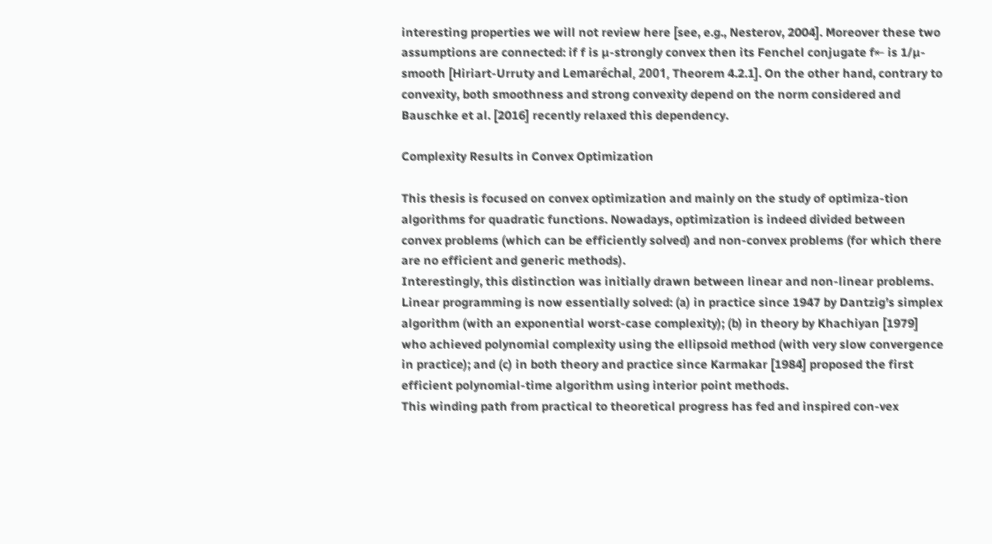interesting properties we will not review here [see, e.g., Nesterov, 2004]. Moreover these two assumptions are connected: if f is µ-strongly convex then its Fenchel conjugate f⇤ is 1/µ-smooth [Hiriart-Urruty and Lemaréchal, 2001, Theorem 4.2.1]. On the other hand, contrary to convexity, both smoothness and strong convexity depend on the norm considered and Bauschke et al. [2016] recently relaxed this dependency.

Complexity Results in Convex Optimization

This thesis is focused on convex optimization and mainly on the study of optimiza-tion algorithms for quadratic functions. Nowadays, optimization is indeed divided between convex problems (which can be efficiently solved) and non-convex problems (for which there are no efficient and generic methods).
Interestingly, this distinction was initially drawn between linear and non-linear problems. Linear programming is now essentially solved: (a) in practice since 1947 by Dantzig’s simplex algorithm (with an exponential worst-case complexity); (b) in theory by Khachiyan [1979] who achieved polynomial complexity using the ellipsoid method (with very slow convergence in practice); and (c) in both theory and practice since Karmakar [1984] proposed the first efficient polynomial-time algorithm using interior point methods.
This winding path from practical to theoretical progress has fed and inspired con-vex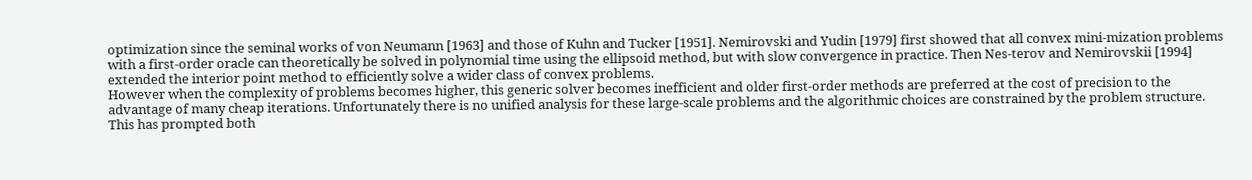optimization since the seminal works of von Neumann [1963] and those of Kuhn and Tucker [1951]. Nemirovski and Yudin [1979] first showed that all convex mini-mization problems with a first-order oracle can theoretically be solved in polynomial time using the ellipsoid method, but with slow convergence in practice. Then Nes-terov and Nemirovskii [1994] extended the interior point method to efficiently solve a wider class of convex problems.
However when the complexity of problems becomes higher, this generic solver becomes inefficient and older first-order methods are preferred at the cost of precision to the advantage of many cheap iterations. Unfortunately there is no unified analysis for these large-scale problems and the algorithmic choices are constrained by the problem structure. This has prompted both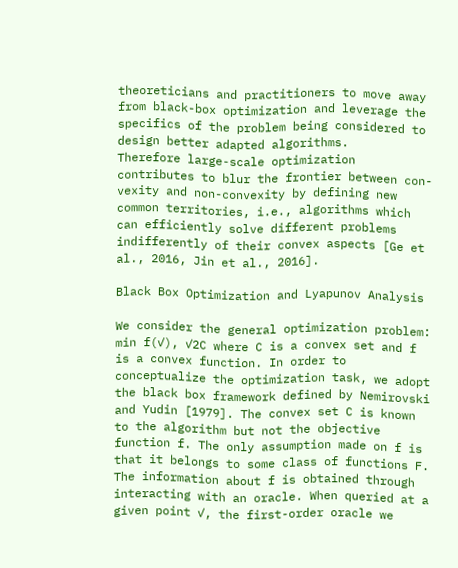theoreticians and practitioners to move away from black-box optimization and leverage the specifics of the problem being considered to design better adapted algorithms.
Therefore large-scale optimization contributes to blur the frontier between con-vexity and non-convexity by defining new common territories, i.e., algorithms which can efficiently solve different problems indifferently of their convex aspects [Ge et al., 2016, Jin et al., 2016].

Black Box Optimization and Lyapunov Analysis

We consider the general optimization problem: min f(✓), ✓2C where C is a convex set and f is a convex function. In order to conceptualize the optimization task, we adopt the black box framework defined by Nemirovski and Yudin [1979]. The convex set C is known to the algorithm but not the objective function f. The only assumption made on f is that it belongs to some class of functions F. The information about f is obtained through interacting with an oracle. When queried at a given point ✓, the first-order oracle we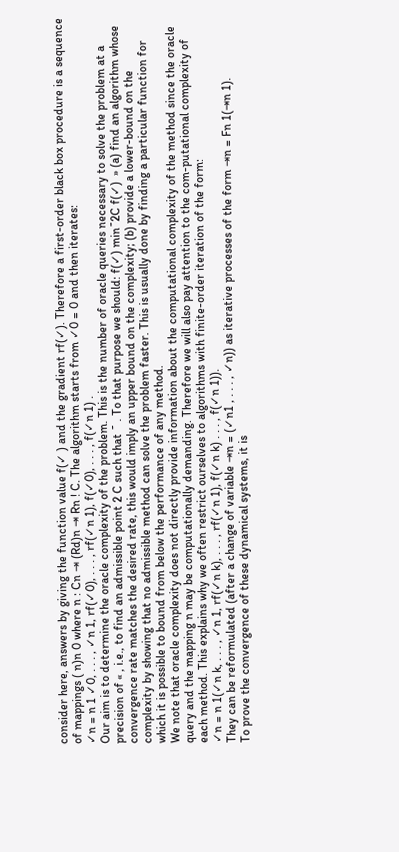consider here, answers by giving the function value f(✓ ) and the gradient rf(✓). Therefore a first-order black box procedure is a sequence of mappings ( n)n 0 where n : Cn ⇥ (Rd)n ⇥ Rn ! C. The algorithm starts from ✓0 = 0 and then iterates:
✓n = n 1 ✓0, . . . , ✓n 1, rf(✓0), . . . , rf(✓n 1), f(✓0), . . . , f(✓n 1) .
Our aim is to determine the oracle complexity of the problem. This is the number of oracle queries necessary to solve the problem at a precision of « , i.e., to find an admissible point 2 C such that ˜ . To that purpose we should: f(✓) min˜2C f(✓)  » (a) find an algorithm whose convergence rate matches the desired rate, this would imply an upper bound on the complexity; (b) provide a lower-bound on the complexity by showing that no admissible method can solve the problem faster. This is usually done by finding a particular function for which it is possible to bound from below the performance of any method.
We note that oracle complexity does not directly provide information about the computational complexity of the method since the oracle query and the mapping n may be computationally demanding. Therefore we will also pay attention to the com-putational complexity of each method. This explains why we often restrict ourselves to algorithms with finite-order iteration of the form:
✓n = n 1(✓n k, . . . , ✓n 1, rf(✓n k), . . . , rf(✓n 1), f(✓n k) . . . , f(✓n 1)).
They can be reformulated (after a change of variable ⇥n = (✓n1 , . . . , ✓n)) as iterative processes of the form ⇥n = Fn 1(⇥n 1).
To prove the convergence of these dynamical systems, it is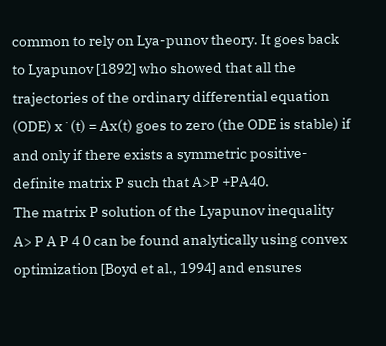common to rely on Lya-punov theory. It goes back to Lyapunov [1892] who showed that all the trajectories of the ordinary differential equation (ODE) x˙(t) = Ax(t) goes to zero (the ODE is stable) if and only if there exists a symmetric positive-definite matrix P such that A>P +PA40.
The matrix P solution of the Lyapunov inequality A> P A P 4 0 can be found analytically using convex optimization [Boyd et al., 1994] and ensures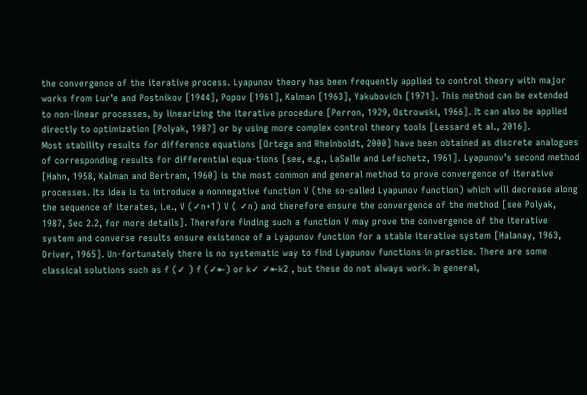the convergence of the iterative process. Lyapunov theory has been frequently applied to control theory with major works from Lur’e and Postnikov [1944], Popov [1961], Kalman [1963], Yakubovich [1971]. This method can be extended to non-linear processes, by linearizing the iterative procedure [Perron, 1929, Ostrowski, 1966]. It can also be applied directly to optimization [Polyak, 1987] or by using more complex control theory tools [Lessard et al., 2016].
Most stability results for difference equations [Ortega and Rheinboldt, 2000] have been obtained as discrete analogues of corresponding results for differential equa-tions [see, e.g., LaSalle and Lefschetz, 1961]. Lyapunov’s second method [Hahn, 1958, Kalman and Bertram, 1960] is the most common and general method to prove convergence of iterative processes. Its idea is to introduce a nonnegative function V (the so-called Lyapunov function) which will decrease along the sequence of iterates, i.e., V (✓n+1) V ( ✓n) and therefore ensure the convergence of the method [see Polyak, 1987, Sec 2.2, for more details]. Therefore finding such a function V may prove the convergence of the iterative system and converse results ensure existence of a Lyapunov function for a stable iterative system [Halanay, 1963, Driver, 1965]. Un-fortunately there is no systematic way to find Lyapunov functions in practice. There are some classical solutions such as f (✓ ) f (✓⇤) or k✓ ✓⇤k2 , but these do not always work. In general,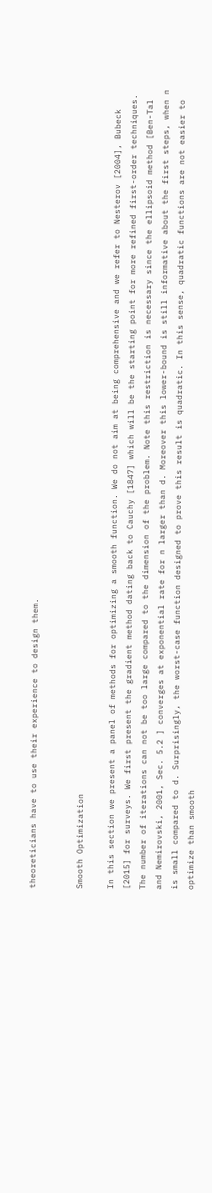theoreticians have to use their experience to design them.


Smooth Optimization

In this section we present a panel of methods for optimizing a smooth function. We do not aim at being comprehensive and we refer to Nesterov [2004], Bubeck [2015] for surveys. We first present the gradient method dating back to Cauchy [1847] which will be the starting point for more refined first-order techniques.
The number of iterations can not be too large compared to the dimension of the problem. Note this restriction is necessary since the ellipsoid method [Ben-Tal and Nemirovski, 2001, Sec. 5.2 ] converges at exponential rate for n larger than d. Moreover this lower-bound is still informative about the first steps, when n is small compared to d. Surprisingly, the worst-case function designed to prove this result is quadratic. In this sense, quadratic functions are not easier to optimize than smooth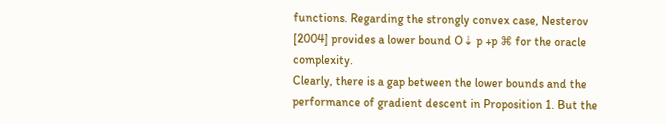functions. Regarding the strongly convex case, Nesterov [2004] provides a lower bound O⇣ p +p ⌘ for the oracle complexity.
Clearly, there is a gap between the lower bounds and the performance of gradient descent in Proposition 1. But the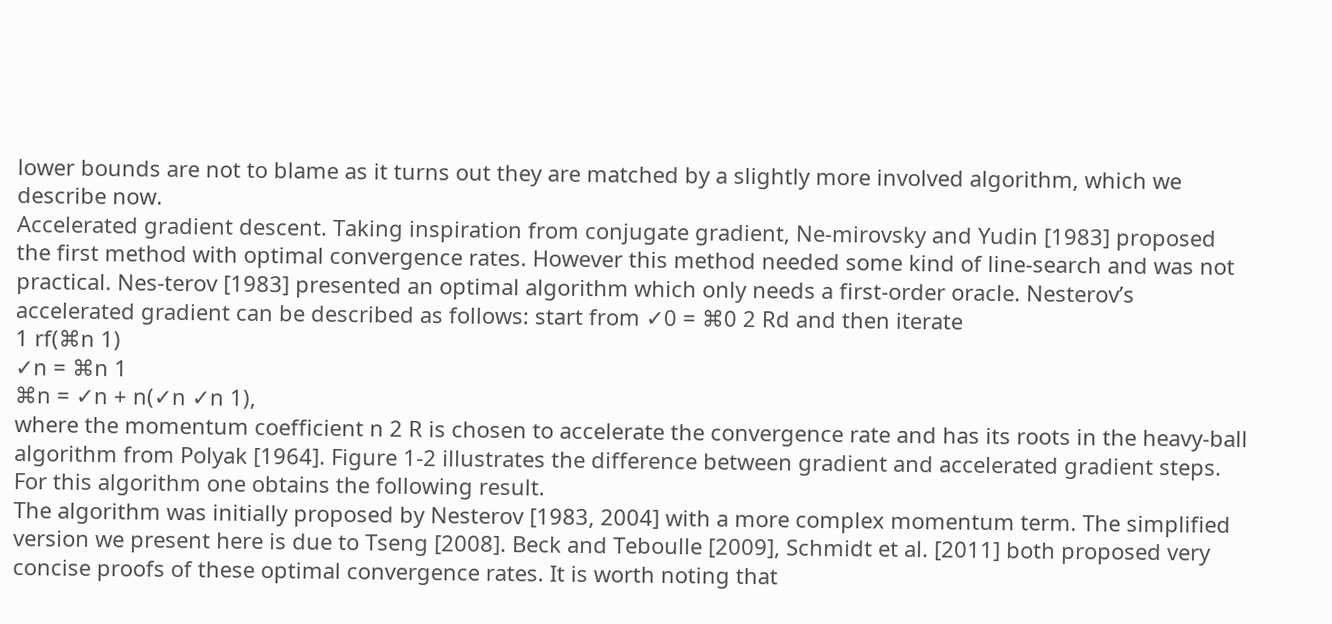lower bounds are not to blame as it turns out they are matched by a slightly more involved algorithm, which we describe now.
Accelerated gradient descent. Taking inspiration from conjugate gradient, Ne-mirovsky and Yudin [1983] proposed the first method with optimal convergence rates. However this method needed some kind of line-search and was not practical. Nes-terov [1983] presented an optimal algorithm which only needs a first-order oracle. Nesterov’s accelerated gradient can be described as follows: start from ✓0 = ⌘0 2 Rd and then iterate
1 rf(⌘n 1)
✓n = ⌘n 1
⌘n = ✓n + n(✓n ✓n 1),
where the momentum coefficient n 2 R is chosen to accelerate the convergence rate and has its roots in the heavy-ball algorithm from Polyak [1964]. Figure 1-2 illustrates the difference between gradient and accelerated gradient steps. For this algorithm one obtains the following result.
The algorithm was initially proposed by Nesterov [1983, 2004] with a more complex momentum term. The simplified version we present here is due to Tseng [2008]. Beck and Teboulle [2009], Schmidt et al. [2011] both proposed very concise proofs of these optimal convergence rates. It is worth noting that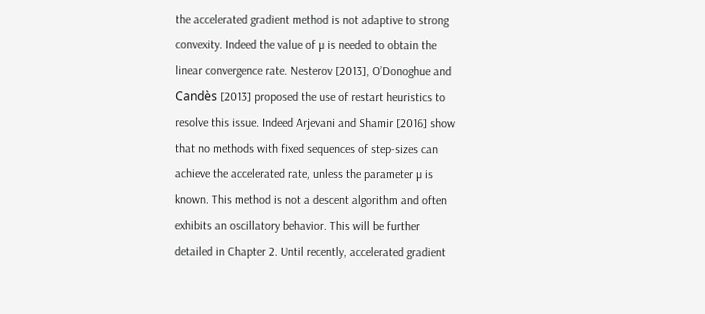the accelerated gradient method is not adaptive to strong convexity. Indeed the value of µ is needed to obtain the linear convergence rate. Nesterov [2013], O’Donoghue and Candès [2013] proposed the use of restart heuristics to resolve this issue. Indeed Arjevani and Shamir [2016] show that no methods with fixed sequences of step-sizes can achieve the accelerated rate, unless the parameter µ is known. This method is not a descent algorithm and often exhibits an oscillatory behavior. This will be further detailed in Chapter 2. Until recently, accelerated gradient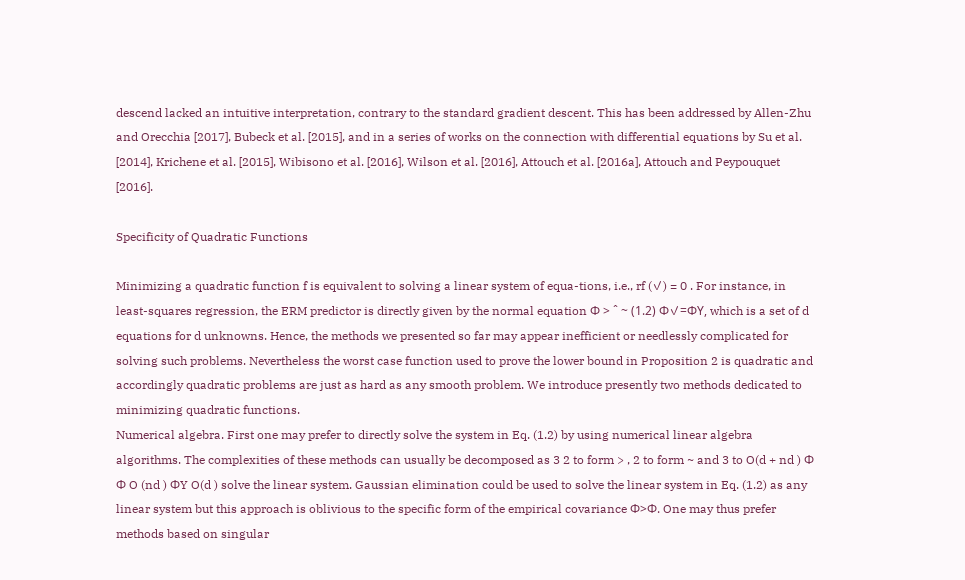descend lacked an intuitive interpretation, contrary to the standard gradient descent. This has been addressed by Allen-Zhu and Orecchia [2017], Bubeck et al. [2015], and in a series of works on the connection with differential equations by Su et al. [2014], Krichene et al. [2015], Wibisono et al. [2016], Wilson et al. [2016], Attouch et al. [2016a], Attouch and Peypouquet [2016].

Specificity of Quadratic Functions

Minimizing a quadratic function f is equivalent to solving a linear system of equa-tions, i.e., rf (✓) = 0 . For instance, in least-squares regression, the ERM predictor is directly given by the normal equation Φ > ˆ ~ (1.2) Φ✓=ΦY, which is a set of d equations for d unknowns. Hence, the methods we presented so far may appear inefficient or needlessly complicated for solving such problems. Nevertheless the worst case function used to prove the lower bound in Proposition 2 is quadratic and accordingly quadratic problems are just as hard as any smooth problem. We introduce presently two methods dedicated to minimizing quadratic functions.
Numerical algebra. First one may prefer to directly solve the system in Eq. (1.2) by using numerical linear algebra algorithms. The complexities of these methods can usually be decomposed as 3 2 to form > , 2 to form ~ and 3 to O(d + nd ) Φ Φ O (nd ) ΦY O(d ) solve the linear system. Gaussian elimination could be used to solve the linear system in Eq. (1.2) as any linear system but this approach is oblivious to the specific form of the empirical covariance Φ>Φ. One may thus prefer methods based on singular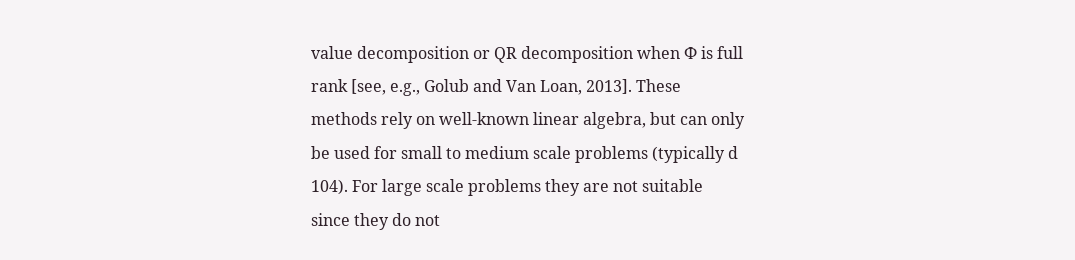value decomposition or QR decomposition when Φ is full rank [see, e.g., Golub and Van Loan, 2013]. These methods rely on well-known linear algebra, but can only be used for small to medium scale problems (typically d 104). For large scale problems they are not suitable since they do not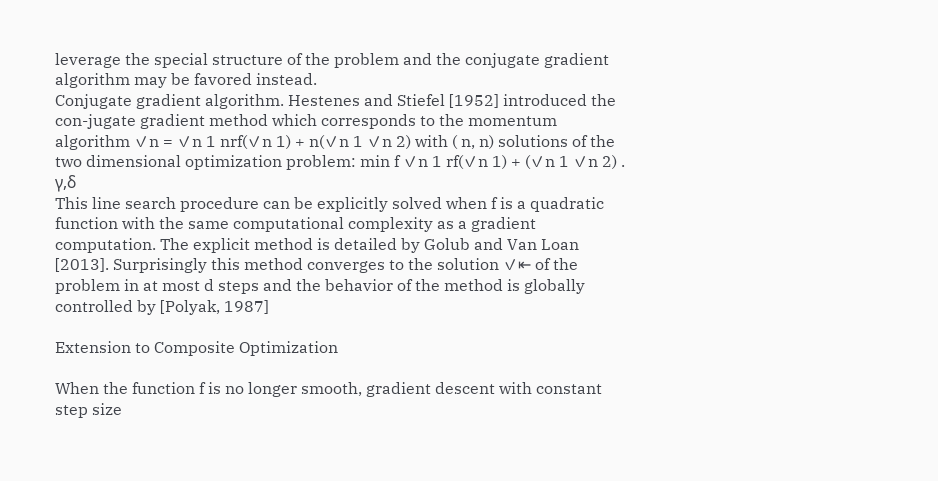leverage the special structure of the problem and the conjugate gradient algorithm may be favored instead.
Conjugate gradient algorithm. Hestenes and Stiefel [1952] introduced the con-jugate gradient method which corresponds to the momentum algorithm ✓n = ✓n 1 nrf(✓n 1) + n(✓n 1 ✓n 2) with ( n, n) solutions of the two dimensional optimization problem: min f ✓n 1 rf(✓n 1) + (✓n 1 ✓n 2) . γ,δ
This line search procedure can be explicitly solved when f is a quadratic function with the same computational complexity as a gradient computation. The explicit method is detailed by Golub and Van Loan [2013]. Surprisingly this method converges to the solution ✓⇤ of the problem in at most d steps and the behavior of the method is globally controlled by [Polyak, 1987]

Extension to Composite Optimization

When the function f is no longer smooth, gradient descent with constant step size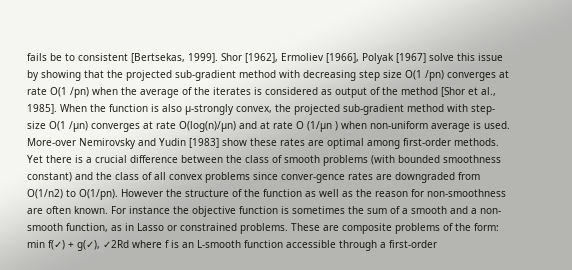fails be to consistent [Bertsekas, 1999]. Shor [1962], Ermoliev [1966], Polyak [1967] solve this issue by showing that the projected sub-gradient method with decreasing step size O(1 /pn) converges at rate O(1 /pn) when the average of the iterates is considered as output of the method [Shor et al., 1985]. When the function is also µ-strongly convex, the projected sub-gradient method with step- size O(1 /µn) converges at rate O(log(n)/µn) and at rate O (1/µn ) when non-uniform average is used. More-over Nemirovsky and Yudin [1983] show these rates are optimal among first-order methods.
Yet there is a crucial difference between the class of smooth problems (with bounded smoothness constant) and the class of all convex problems since conver-gence rates are downgraded from O(1/n2) to O(1/pn). However the structure of the function as well as the reason for non-smoothness are often known. For instance the objective function is sometimes the sum of a smooth and a non-smooth function, as in Lasso or constrained problems. These are composite problems of the form:
min f(✓) + g(✓), ✓2Rd where f is an L-smooth function accessible through a first-order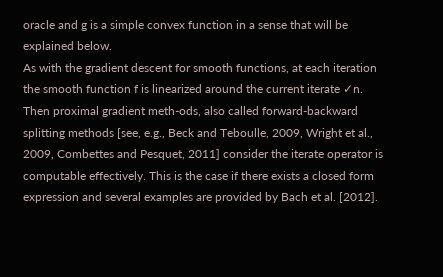oracle and g is a simple convex function in a sense that will be explained below.
As with the gradient descent for smooth functions, at each iteration the smooth function f is linearized around the current iterate ✓n. Then proximal gradient meth-ods, also called forward-backward splitting methods [see, e.g., Beck and Teboulle, 2009, Wright et al., 2009, Combettes and Pesquet, 2011] consider the iterate operator is computable effectively. This is the case if there exists a closed form expression and several examples are provided by Bach et al. [2012].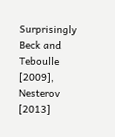Surprisingly Beck and Teboulle [2009], Nesterov [2013]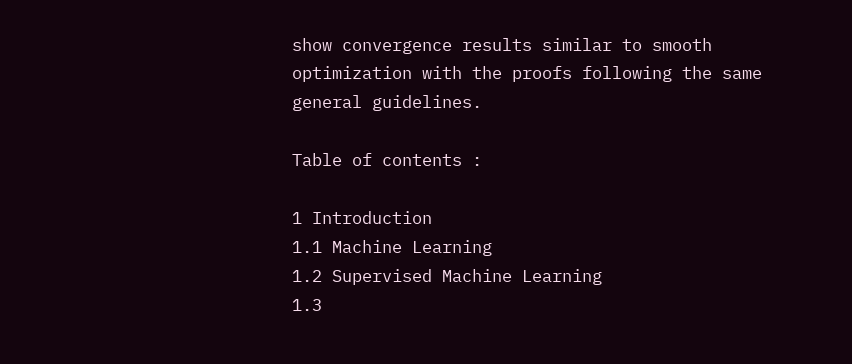show convergence results similar to smooth optimization with the proofs following the same general guidelines.

Table of contents :

1 Introduction
1.1 Machine Learning
1.2 Supervised Machine Learning
1.3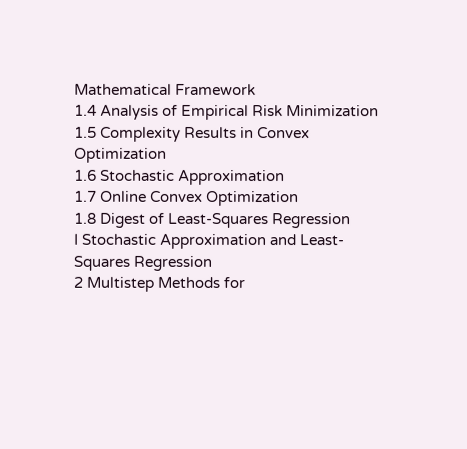Mathematical Framework
1.4 Analysis of Empirical Risk Minimization
1.5 Complexity Results in Convex Optimization
1.6 Stochastic Approximation
1.7 Online Convex Optimization
1.8 Digest of Least-Squares Regression
I Stochastic Approximation and Least-Squares Regression
2 Multistep Methods for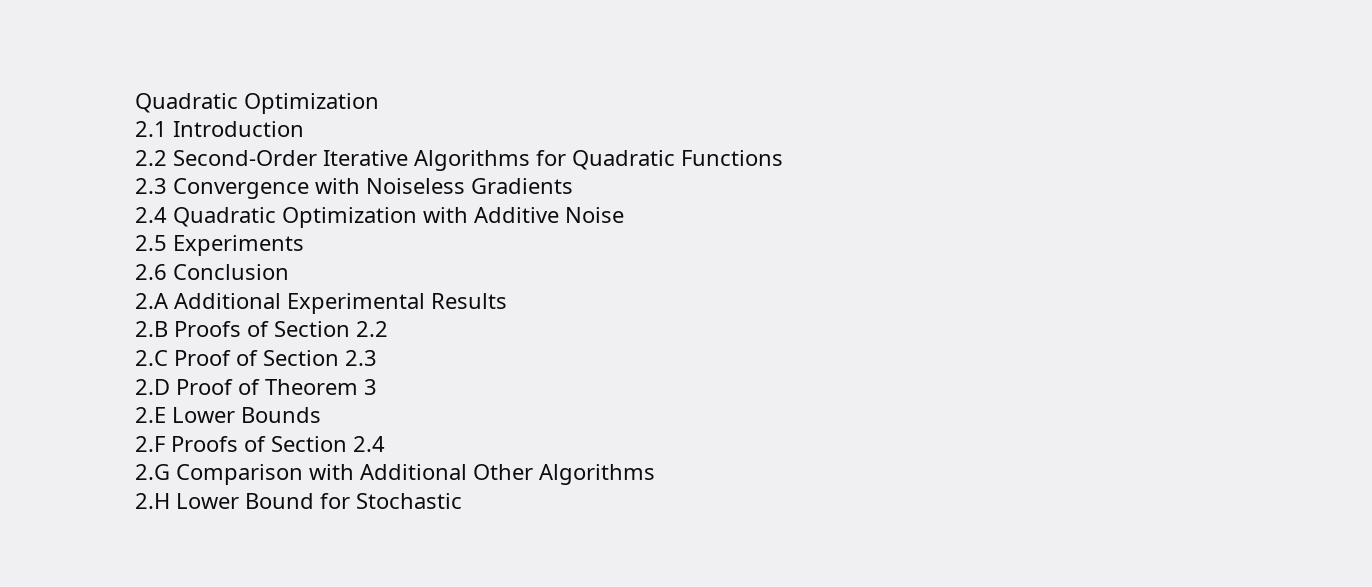Quadratic Optimization
2.1 Introduction
2.2 Second-Order Iterative Algorithms for Quadratic Functions
2.3 Convergence with Noiseless Gradients
2.4 Quadratic Optimization with Additive Noise
2.5 Experiments
2.6 Conclusion
2.A Additional Experimental Results
2.B Proofs of Section 2.2
2.C Proof of Section 2.3
2.D Proof of Theorem 3
2.E Lower Bounds
2.F Proofs of Section 2.4
2.G Comparison with Additional Other Algorithms
2.H Lower Bound for Stochastic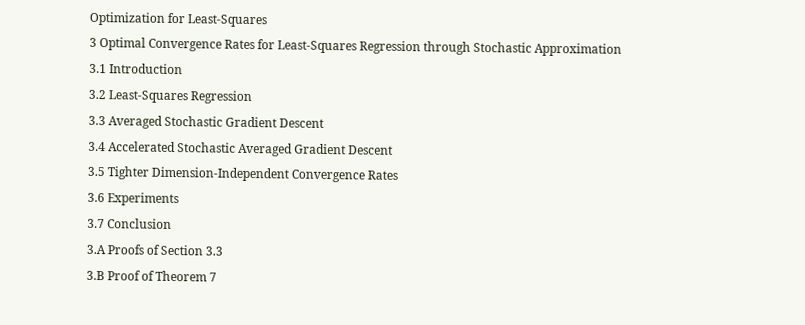Optimization for Least-Squares
3 Optimal Convergence Rates for Least-Squares Regression through Stochastic Approximation
3.1 Introduction
3.2 Least-Squares Regression
3.3 Averaged Stochastic Gradient Descent
3.4 Accelerated Stochastic Averaged Gradient Descent
3.5 Tighter Dimension-Independent Convergence Rates
3.6 Experiments
3.7 Conclusion
3.A Proofs of Section 3.3
3.B Proof of Theorem 7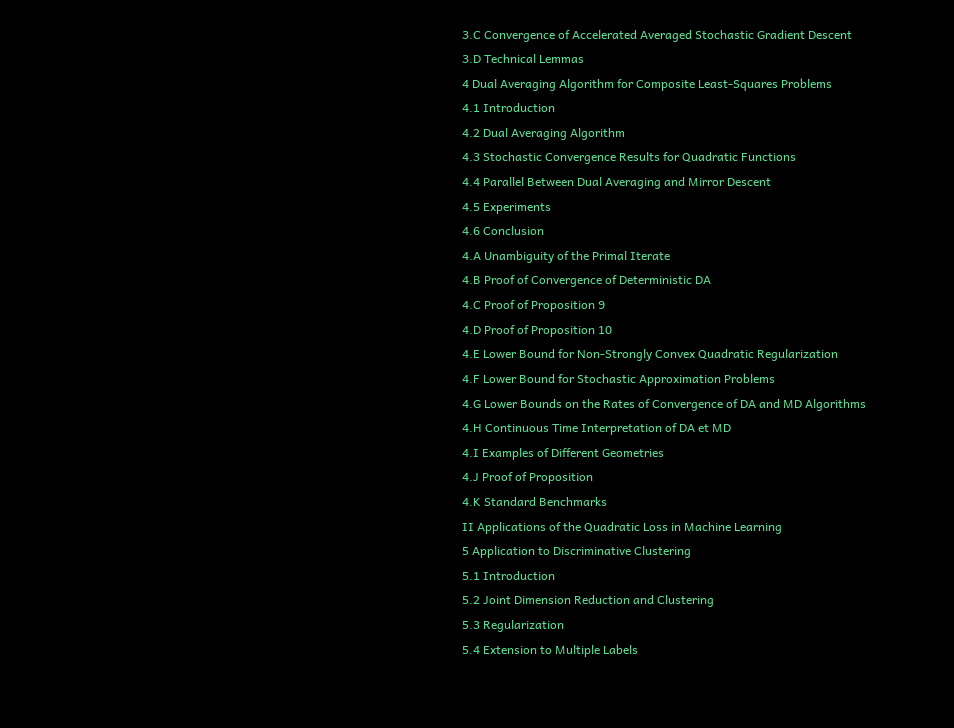3.C Convergence of Accelerated Averaged Stochastic Gradient Descent
3.D Technical Lemmas
4 Dual Averaging Algorithm for Composite Least-Squares Problems
4.1 Introduction
4.2 Dual Averaging Algorithm
4.3 Stochastic Convergence Results for Quadratic Functions
4.4 Parallel Between Dual Averaging and Mirror Descent
4.5 Experiments
4.6 Conclusion
4.A Unambiguity of the Primal Iterate
4.B Proof of Convergence of Deterministic DA
4.C Proof of Proposition 9
4.D Proof of Proposition 10
4.E Lower Bound for Non-Strongly Convex Quadratic Regularization
4.F Lower Bound for Stochastic Approximation Problems
4.G Lower Bounds on the Rates of Convergence of DA and MD Algorithms
4.H Continuous Time Interpretation of DA et MD
4.I Examples of Different Geometries
4.J Proof of Proposition
4.K Standard Benchmarks
II Applications of the Quadratic Loss in Machine Learning
5 Application to Discriminative Clustering
5.1 Introduction
5.2 Joint Dimension Reduction and Clustering
5.3 Regularization
5.4 Extension to Multiple Labels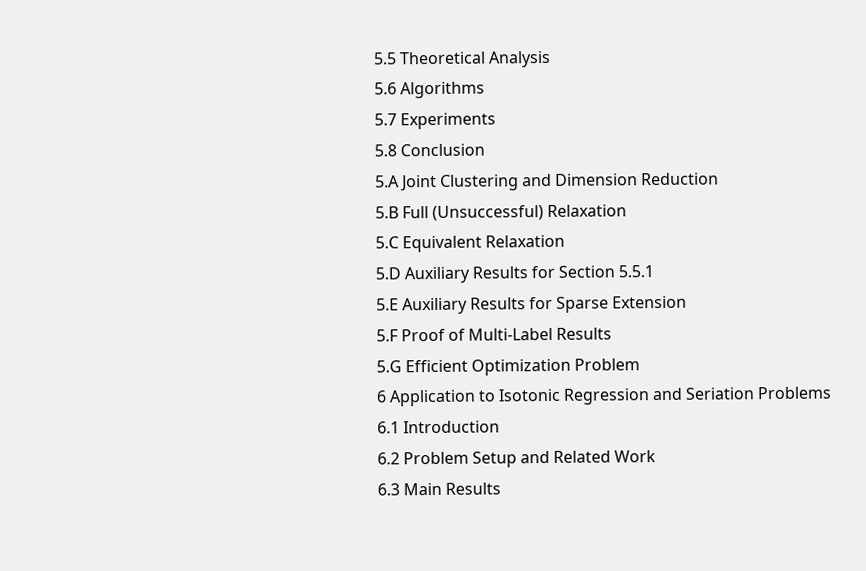5.5 Theoretical Analysis
5.6 Algorithms
5.7 Experiments
5.8 Conclusion
5.A Joint Clustering and Dimension Reduction
5.B Full (Unsuccessful) Relaxation
5.C Equivalent Relaxation
5.D Auxiliary Results for Section 5.5.1
5.E Auxiliary Results for Sparse Extension
5.F Proof of Multi-Label Results
5.G Efficient Optimization Problem
6 Application to Isotonic Regression and Seriation Problems
6.1 Introduction
6.2 Problem Setup and Related Work
6.3 Main Results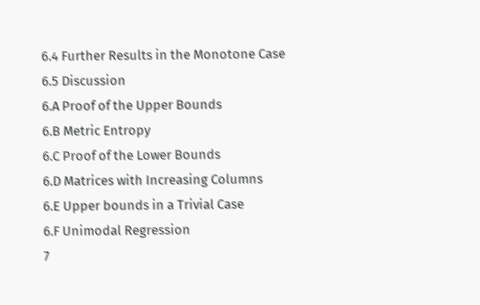6.4 Further Results in the Monotone Case
6.5 Discussion
6.A Proof of the Upper Bounds
6.B Metric Entropy
6.C Proof of the Lower Bounds
6.D Matrices with Increasing Columns
6.E Upper bounds in a Trivial Case
6.F Unimodal Regression
7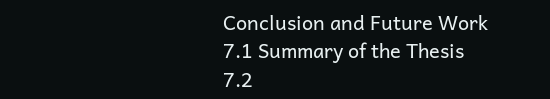Conclusion and Future Work
7.1 Summary of the Thesis
7.2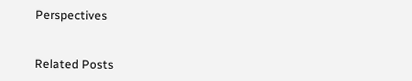Perspectives


Related Posts